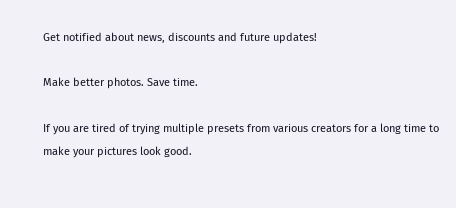Get notified about news, discounts and future updates!

Make better photos. Save time.

If you are tired of trying multiple presets from various creators for a long time to make your pictures look good.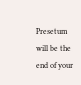Presetum will be the end of your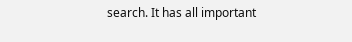search. It has all important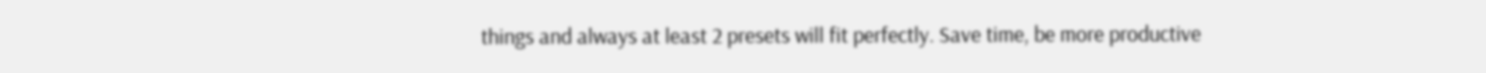things and always at least 2 presets will fit perfectly. Save time, be more productive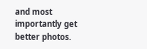and most importantly get better photos.